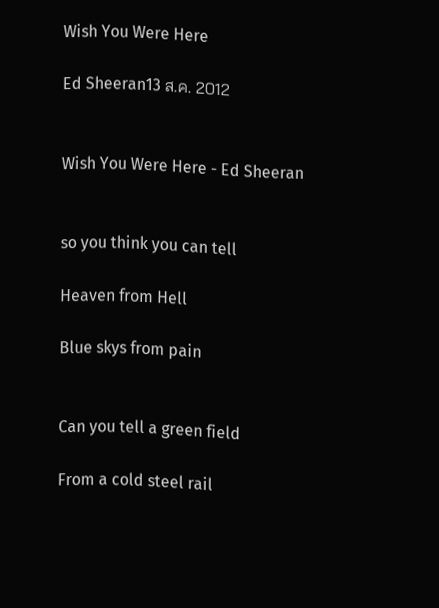Wish You Were Here

Ed Sheeran13 ส.ค. 2012


Wish You Were Here - Ed Sheeran


so you think you can tell

Heaven from Hell

Blue skys from pain


Can you tell a green field

From a cold steel rail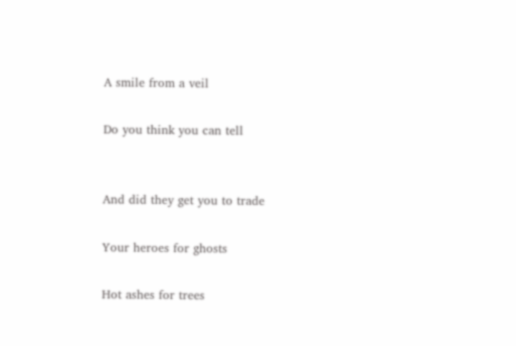A smile from a veil

Do you think you can tell


And did they get you to trade

Your heroes for ghosts

Hot ashes for trees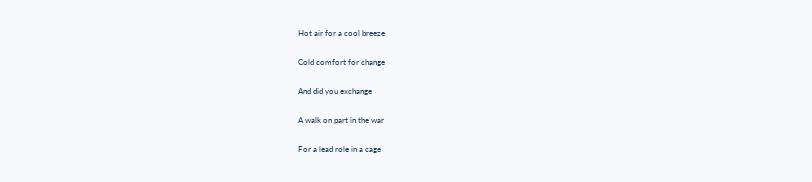Hot air for a cool breeze

Cold comfort for change

And did you exchange

A walk on part in the war

For a lead role in a cage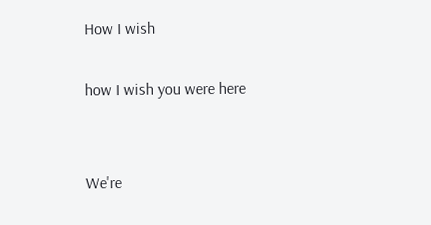How I wish

how I wish you were here


We're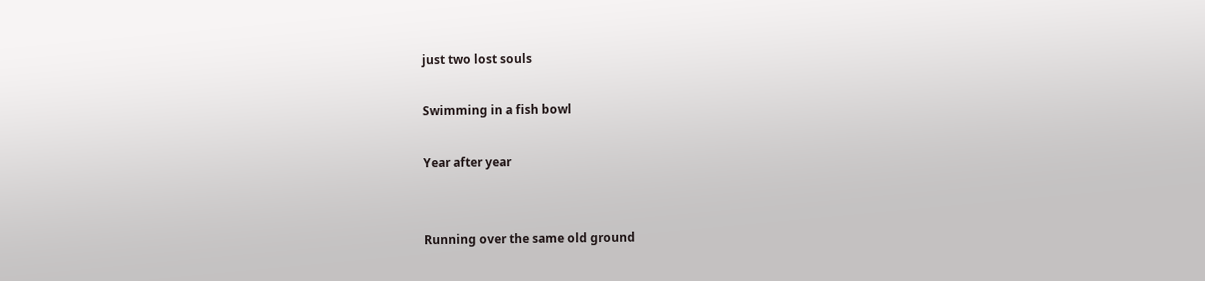just two lost souls

Swimming in a fish bowl

Year after year


Running over the same old ground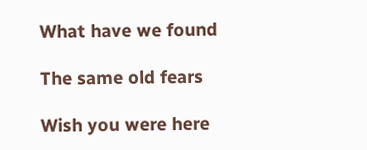What have we found

The same old fears

Wish you were here